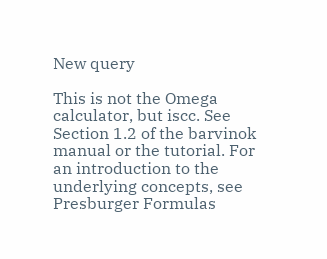New query

This is not the Omega calculator, but iscc. See Section 1.2 of the barvinok manual or the tutorial. For an introduction to the underlying concepts, see Presburger Formulas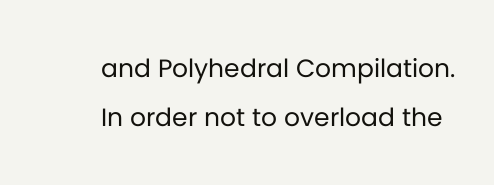and Polyhedral Compilation. In order not to overload the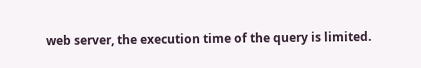web server, the execution time of the query is limited.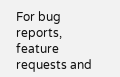For bug reports, feature requests and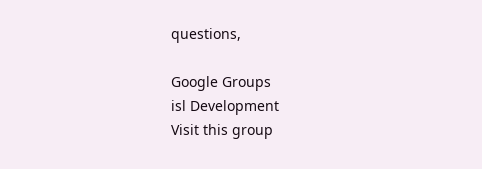questions,

Google Groups
isl Development
Visit this group